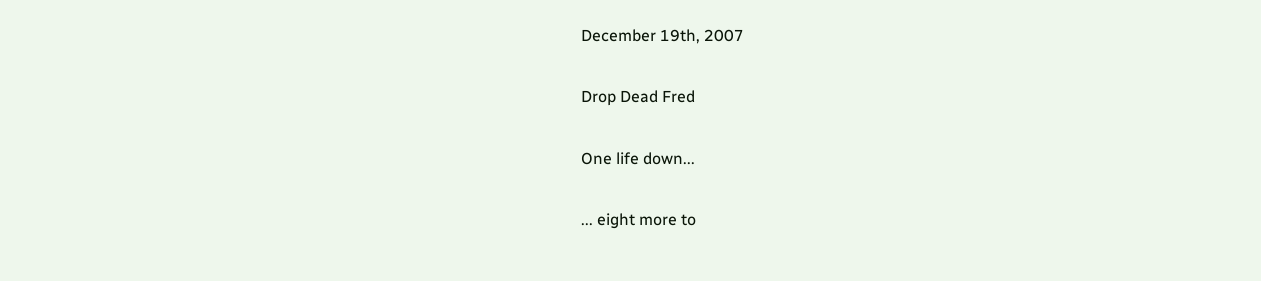December 19th, 2007

Drop Dead Fred

One life down...

... eight more to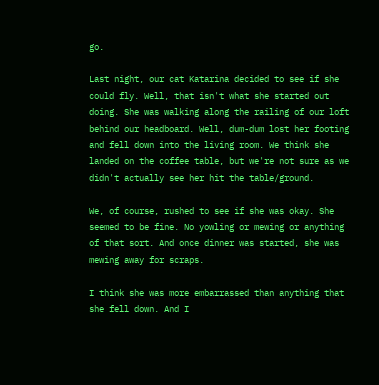go.

Last night, our cat Katarina decided to see if she could fly. Well, that isn't what she started out doing. She was walking along the railing of our loft behind our headboard. Well, dum-dum lost her footing and fell down into the living room. We think she landed on the coffee table, but we're not sure as we didn't actually see her hit the table/ground.

We, of course, rushed to see if she was okay. She seemed to be fine. No yowling or mewing or anything of that sort. And once dinner was started, she was mewing away for scraps.

I think she was more embarrassed than anything that she fell down. And I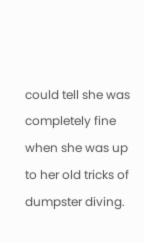could tell she was completely fine when she was up to her old tricks of dumpster diving.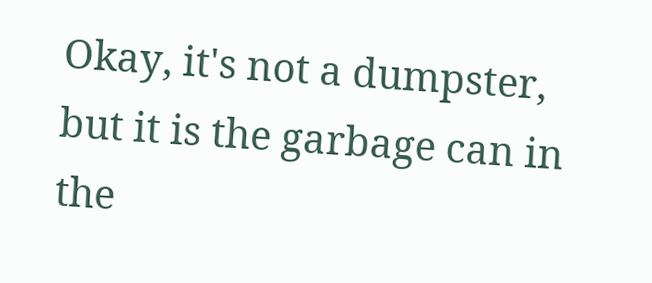Okay, it's not a dumpster, but it is the garbage can in the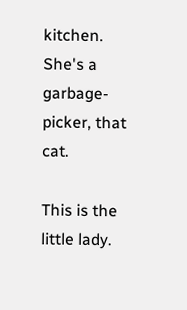kitchen. She's a garbage-picker, that cat.

This is the little lady.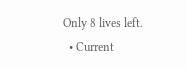Only 8 lives left.
  • Current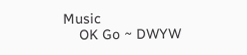Music
    OK Go ~ DWYW